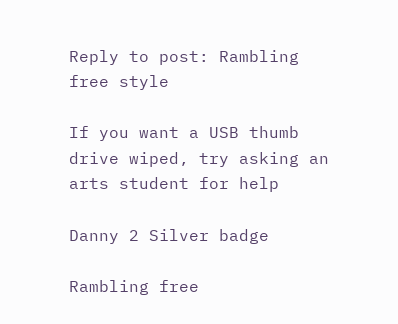Reply to post: Rambling free style

If you want a USB thumb drive wiped, try asking an arts student for help

Danny 2 Silver badge

Rambling free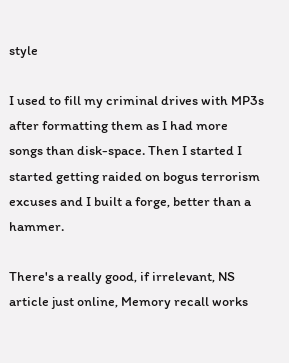style

I used to fill my criminal drives with MP3s after formatting them as I had more songs than disk-space. Then I started I started getting raided on bogus terrorism excuses and I built a forge, better than a hammer.

There's a really good, if irrelevant, NS article just online, Memory recall works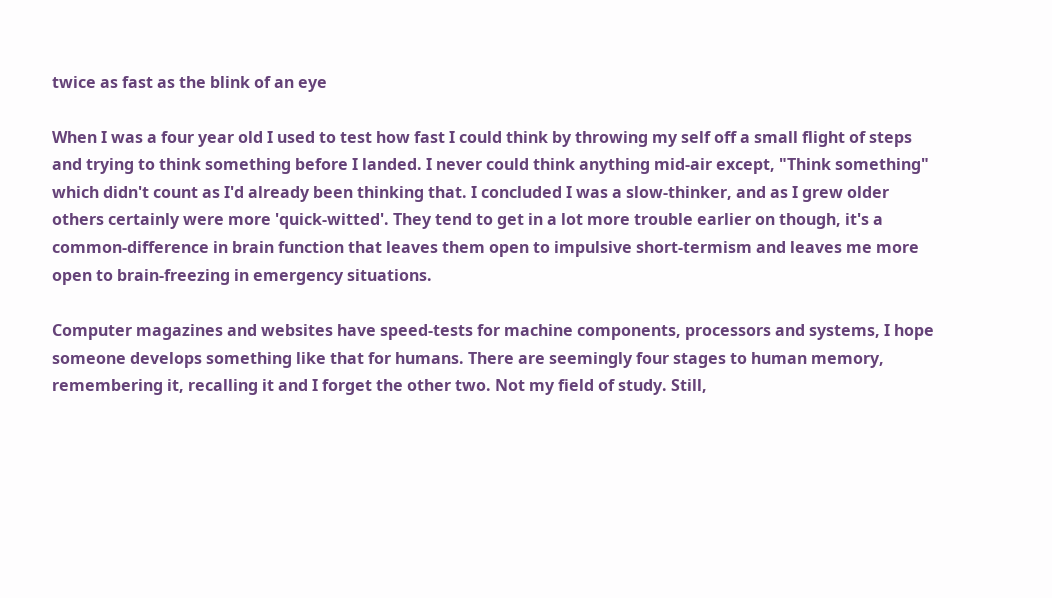twice as fast as the blink of an eye

When I was a four year old I used to test how fast I could think by throwing my self off a small flight of steps and trying to think something before I landed. I never could think anything mid-air except, "Think something" which didn't count as I'd already been thinking that. I concluded I was a slow-thinker, and as I grew older others certainly were more 'quick-witted'. They tend to get in a lot more trouble earlier on though, it's a common-difference in brain function that leaves them open to impulsive short-termism and leaves me more open to brain-freezing in emergency situations.

Computer magazines and websites have speed-tests for machine components, processors and systems, I hope someone develops something like that for humans. There are seemingly four stages to human memory, remembering it, recalling it and I forget the other two. Not my field of study. Still,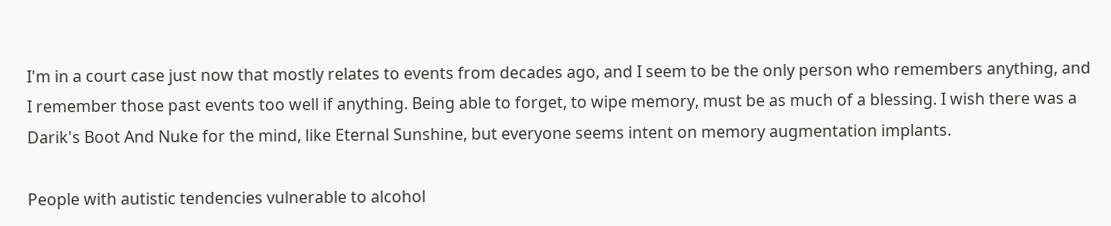I'm in a court case just now that mostly relates to events from decades ago, and I seem to be the only person who remembers anything, and I remember those past events too well if anything. Being able to forget, to wipe memory, must be as much of a blessing. I wish there was a Darik's Boot And Nuke for the mind, like Eternal Sunshine, but everyone seems intent on memory augmentation implants.

People with autistic tendencies vulnerable to alcohol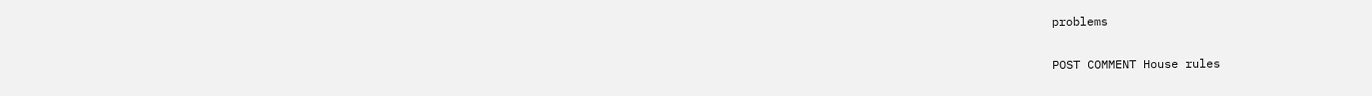problems

POST COMMENT House rules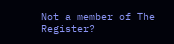Not a member of The Register?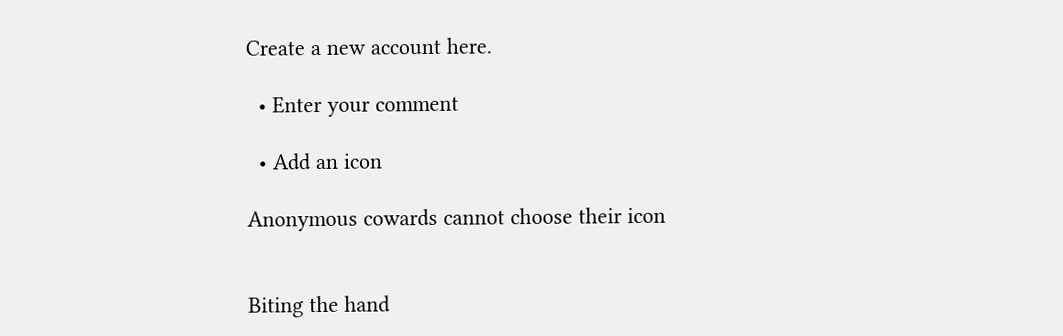Create a new account here.

  • Enter your comment

  • Add an icon

Anonymous cowards cannot choose their icon


Biting the hand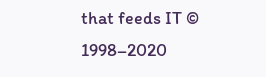that feeds IT © 1998–2020